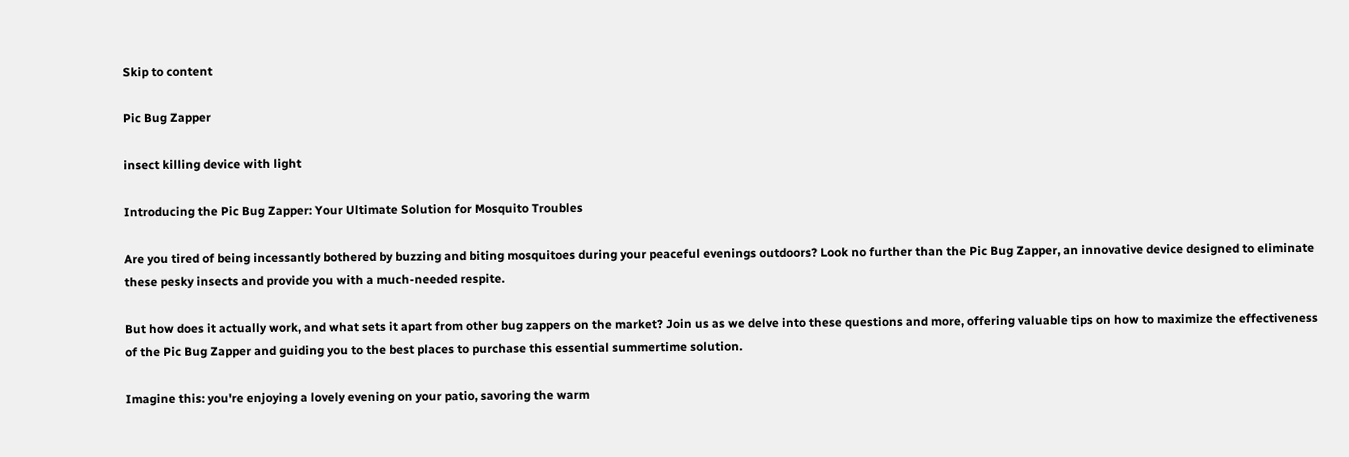Skip to content

Pic Bug Zapper

insect killing device with light

Introducing the Pic Bug Zapper: Your Ultimate Solution for Mosquito Troubles

Are you tired of being incessantly bothered by buzzing and biting mosquitoes during your peaceful evenings outdoors? Look no further than the Pic Bug Zapper, an innovative device designed to eliminate these pesky insects and provide you with a much-needed respite.

But how does it actually work, and what sets it apart from other bug zappers on the market? Join us as we delve into these questions and more, offering valuable tips on how to maximize the effectiveness of the Pic Bug Zapper and guiding you to the best places to purchase this essential summertime solution.

Imagine this: you're enjoying a lovely evening on your patio, savoring the warm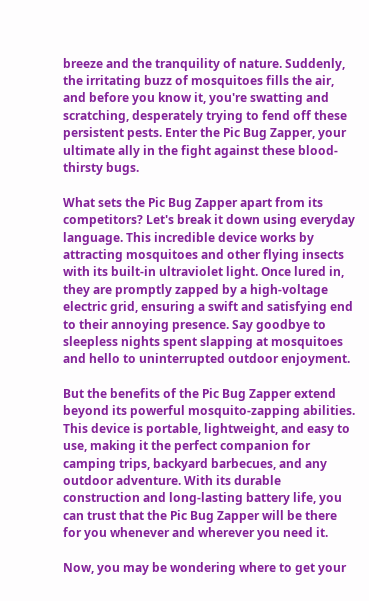breeze and the tranquility of nature. Suddenly, the irritating buzz of mosquitoes fills the air, and before you know it, you're swatting and scratching, desperately trying to fend off these persistent pests. Enter the Pic Bug Zapper, your ultimate ally in the fight against these blood-thirsty bugs.

What sets the Pic Bug Zapper apart from its competitors? Let's break it down using everyday language. This incredible device works by attracting mosquitoes and other flying insects with its built-in ultraviolet light. Once lured in, they are promptly zapped by a high-voltage electric grid, ensuring a swift and satisfying end to their annoying presence. Say goodbye to sleepless nights spent slapping at mosquitoes and hello to uninterrupted outdoor enjoyment.

But the benefits of the Pic Bug Zapper extend beyond its powerful mosquito-zapping abilities. This device is portable, lightweight, and easy to use, making it the perfect companion for camping trips, backyard barbecues, and any outdoor adventure. With its durable construction and long-lasting battery life, you can trust that the Pic Bug Zapper will be there for you whenever and wherever you need it.

Now, you may be wondering where to get your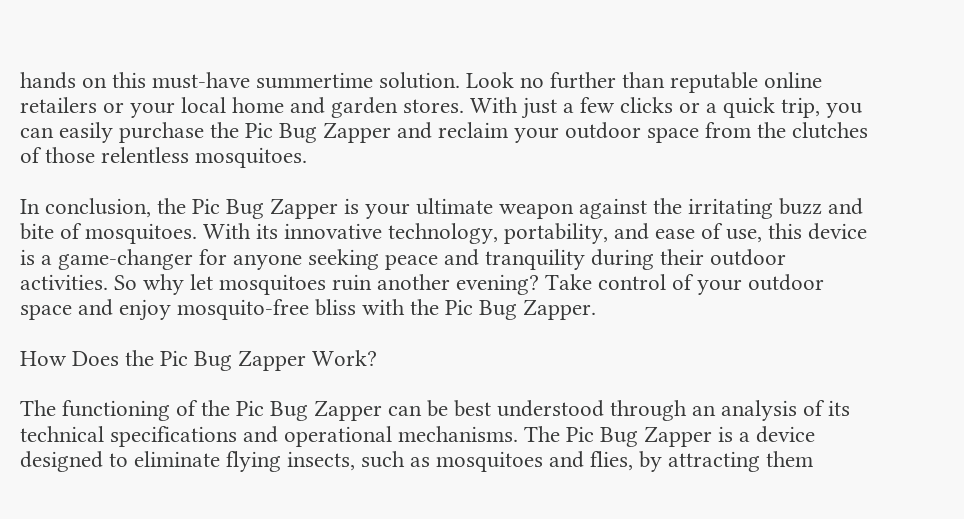hands on this must-have summertime solution. Look no further than reputable online retailers or your local home and garden stores. With just a few clicks or a quick trip, you can easily purchase the Pic Bug Zapper and reclaim your outdoor space from the clutches of those relentless mosquitoes.

In conclusion, the Pic Bug Zapper is your ultimate weapon against the irritating buzz and bite of mosquitoes. With its innovative technology, portability, and ease of use, this device is a game-changer for anyone seeking peace and tranquility during their outdoor activities. So why let mosquitoes ruin another evening? Take control of your outdoor space and enjoy mosquito-free bliss with the Pic Bug Zapper.

How Does the Pic Bug Zapper Work?

The functioning of the Pic Bug Zapper can be best understood through an analysis of its technical specifications and operational mechanisms. The Pic Bug Zapper is a device designed to eliminate flying insects, such as mosquitoes and flies, by attracting them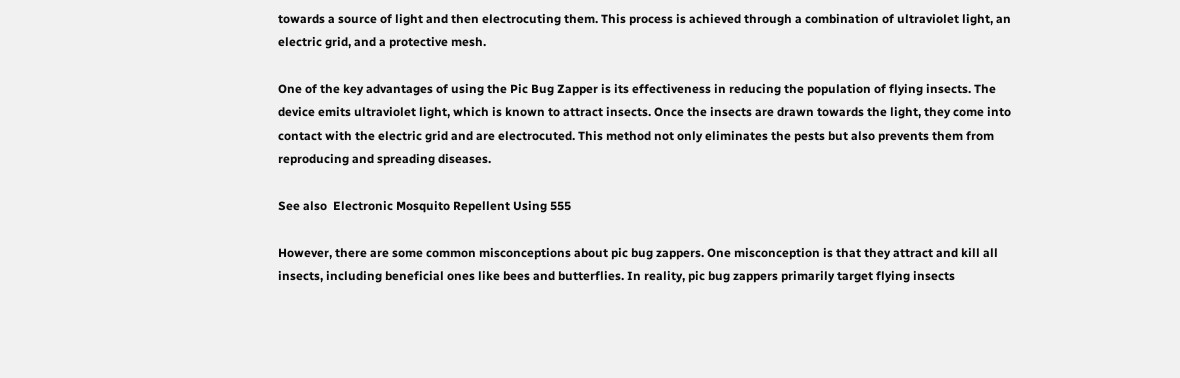towards a source of light and then electrocuting them. This process is achieved through a combination of ultraviolet light, an electric grid, and a protective mesh.

One of the key advantages of using the Pic Bug Zapper is its effectiveness in reducing the population of flying insects. The device emits ultraviolet light, which is known to attract insects. Once the insects are drawn towards the light, they come into contact with the electric grid and are electrocuted. This method not only eliminates the pests but also prevents them from reproducing and spreading diseases.

See also  Electronic Mosquito Repellent Using 555

However, there are some common misconceptions about pic bug zappers. One misconception is that they attract and kill all insects, including beneficial ones like bees and butterflies. In reality, pic bug zappers primarily target flying insects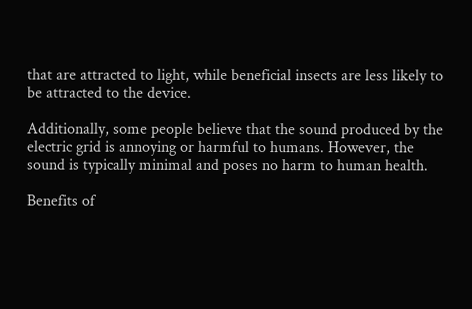that are attracted to light, while beneficial insects are less likely to be attracted to the device.

Additionally, some people believe that the sound produced by the electric grid is annoying or harmful to humans. However, the sound is typically minimal and poses no harm to human health.

Benefits of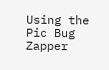Using the Pic Bug Zapper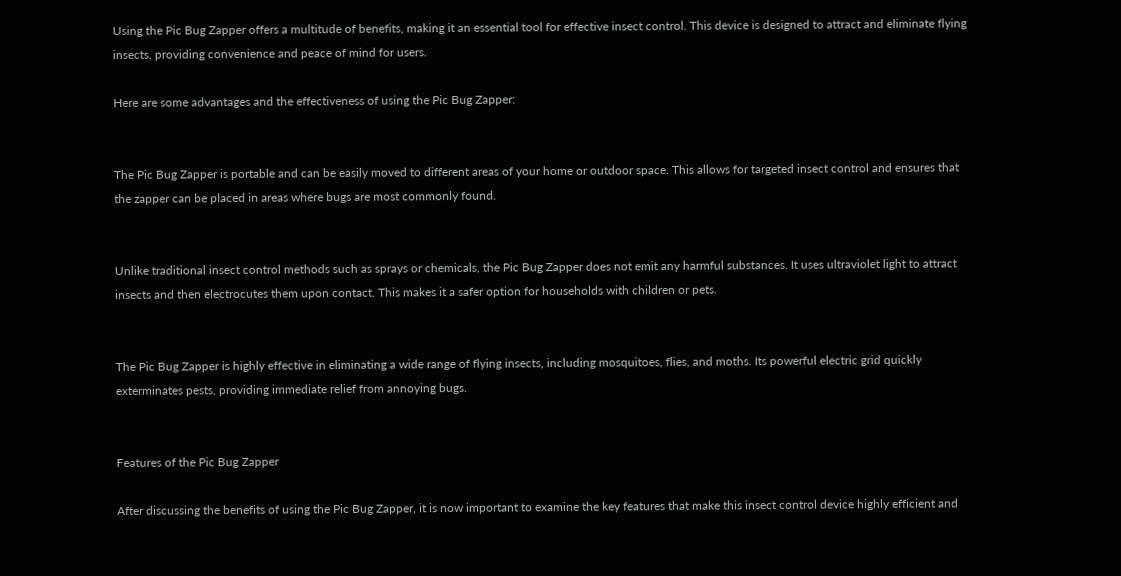Using the Pic Bug Zapper offers a multitude of benefits, making it an essential tool for effective insect control. This device is designed to attract and eliminate flying insects, providing convenience and peace of mind for users.

Here are some advantages and the effectiveness of using the Pic Bug Zapper:


The Pic Bug Zapper is portable and can be easily moved to different areas of your home or outdoor space. This allows for targeted insect control and ensures that the zapper can be placed in areas where bugs are most commonly found.


Unlike traditional insect control methods such as sprays or chemicals, the Pic Bug Zapper does not emit any harmful substances. It uses ultraviolet light to attract insects and then electrocutes them upon contact. This makes it a safer option for households with children or pets.


The Pic Bug Zapper is highly effective in eliminating a wide range of flying insects, including mosquitoes, flies, and moths. Its powerful electric grid quickly exterminates pests, providing immediate relief from annoying bugs.


Features of the Pic Bug Zapper

After discussing the benefits of using the Pic Bug Zapper, it is now important to examine the key features that make this insect control device highly efficient and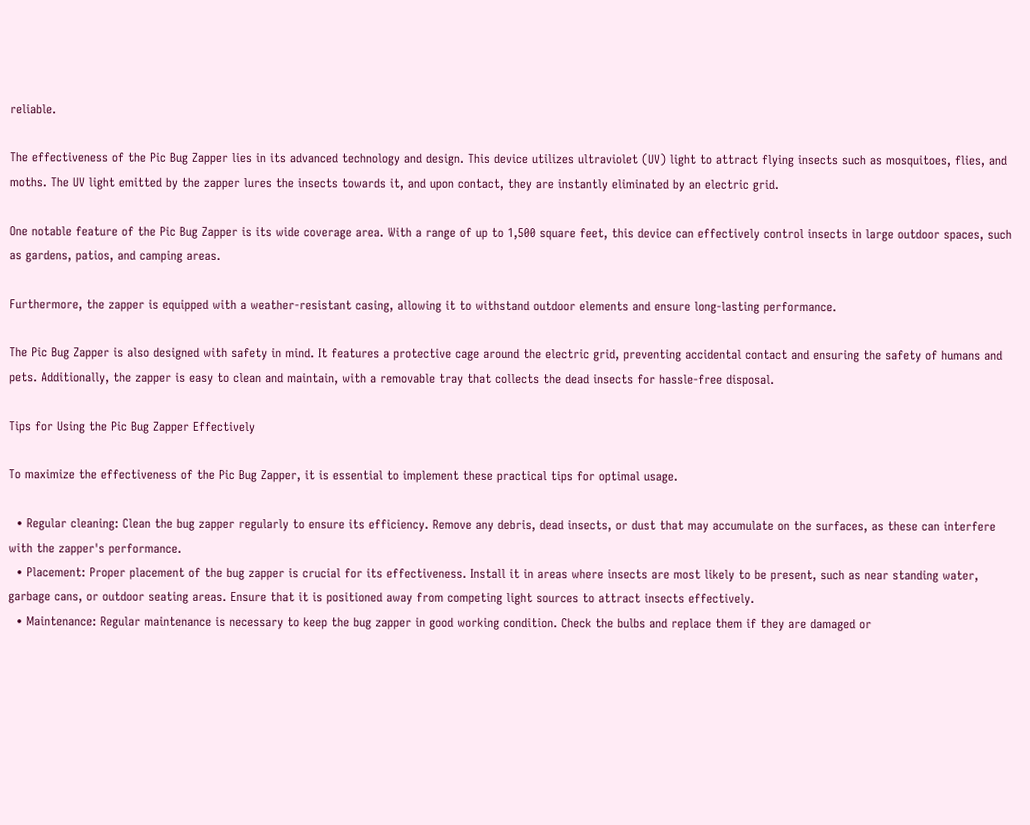reliable.

The effectiveness of the Pic Bug Zapper lies in its advanced technology and design. This device utilizes ultraviolet (UV) light to attract flying insects such as mosquitoes, flies, and moths. The UV light emitted by the zapper lures the insects towards it, and upon contact, they are instantly eliminated by an electric grid.

One notable feature of the Pic Bug Zapper is its wide coverage area. With a range of up to 1,500 square feet, this device can effectively control insects in large outdoor spaces, such as gardens, patios, and camping areas.

Furthermore, the zapper is equipped with a weather-resistant casing, allowing it to withstand outdoor elements and ensure long-lasting performance.

The Pic Bug Zapper is also designed with safety in mind. It features a protective cage around the electric grid, preventing accidental contact and ensuring the safety of humans and pets. Additionally, the zapper is easy to clean and maintain, with a removable tray that collects the dead insects for hassle-free disposal.

Tips for Using the Pic Bug Zapper Effectively

To maximize the effectiveness of the Pic Bug Zapper, it is essential to implement these practical tips for optimal usage.

  • Regular cleaning: Clean the bug zapper regularly to ensure its efficiency. Remove any debris, dead insects, or dust that may accumulate on the surfaces, as these can interfere with the zapper's performance.
  • Placement: Proper placement of the bug zapper is crucial for its effectiveness. Install it in areas where insects are most likely to be present, such as near standing water, garbage cans, or outdoor seating areas. Ensure that it is positioned away from competing light sources to attract insects effectively.
  • Maintenance: Regular maintenance is necessary to keep the bug zapper in good working condition. Check the bulbs and replace them if they are damaged or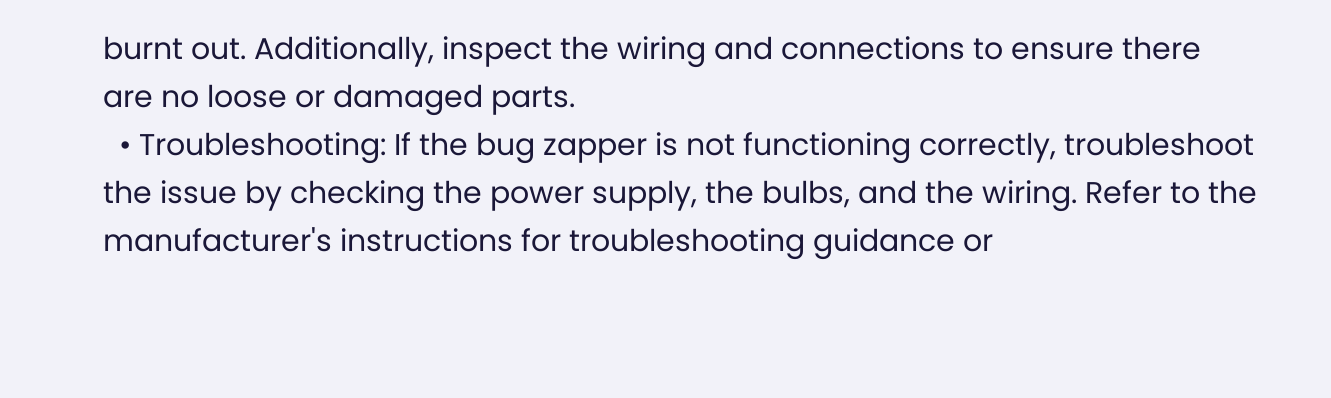burnt out. Additionally, inspect the wiring and connections to ensure there are no loose or damaged parts.
  • Troubleshooting: If the bug zapper is not functioning correctly, troubleshoot the issue by checking the power supply, the bulbs, and the wiring. Refer to the manufacturer's instructions for troubleshooting guidance or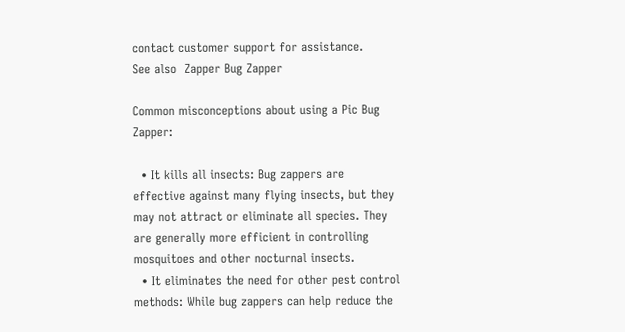contact customer support for assistance.
See also  Zapper Bug Zapper

Common misconceptions about using a Pic Bug Zapper:

  • It kills all insects: Bug zappers are effective against many flying insects, but they may not attract or eliminate all species. They are generally more efficient in controlling mosquitoes and other nocturnal insects.
  • It eliminates the need for other pest control methods: While bug zappers can help reduce the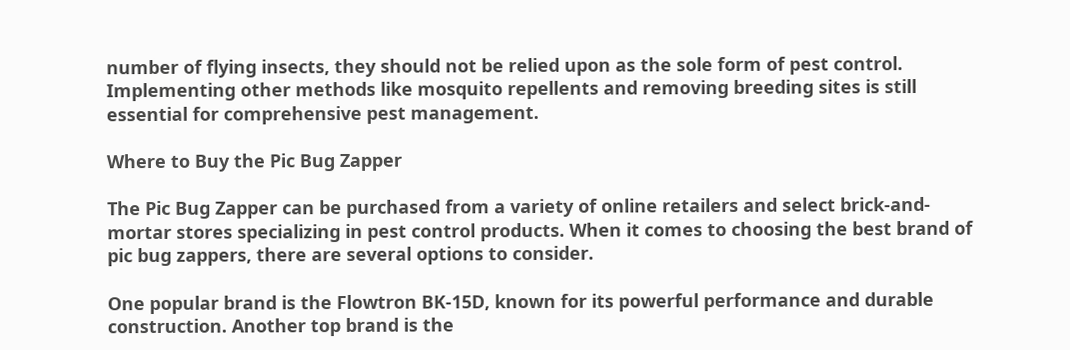number of flying insects, they should not be relied upon as the sole form of pest control. Implementing other methods like mosquito repellents and removing breeding sites is still essential for comprehensive pest management.

Where to Buy the Pic Bug Zapper

The Pic Bug Zapper can be purchased from a variety of online retailers and select brick-and-mortar stores specializing in pest control products. When it comes to choosing the best brand of pic bug zappers, there are several options to consider.

One popular brand is the Flowtron BK-15D, known for its powerful performance and durable construction. Another top brand is the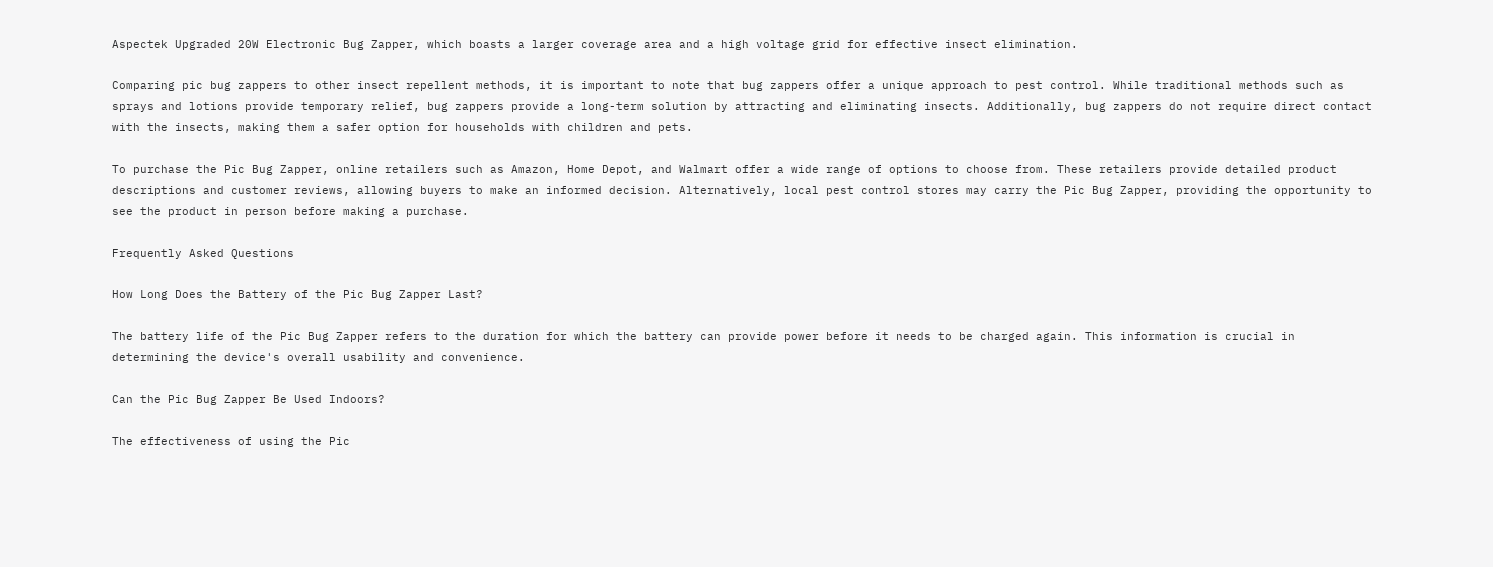Aspectek Upgraded 20W Electronic Bug Zapper, which boasts a larger coverage area and a high voltage grid for effective insect elimination.

Comparing pic bug zappers to other insect repellent methods, it is important to note that bug zappers offer a unique approach to pest control. While traditional methods such as sprays and lotions provide temporary relief, bug zappers provide a long-term solution by attracting and eliminating insects. Additionally, bug zappers do not require direct contact with the insects, making them a safer option for households with children and pets.

To purchase the Pic Bug Zapper, online retailers such as Amazon, Home Depot, and Walmart offer a wide range of options to choose from. These retailers provide detailed product descriptions and customer reviews, allowing buyers to make an informed decision. Alternatively, local pest control stores may carry the Pic Bug Zapper, providing the opportunity to see the product in person before making a purchase.

Frequently Asked Questions

How Long Does the Battery of the Pic Bug Zapper Last?

The battery life of the Pic Bug Zapper refers to the duration for which the battery can provide power before it needs to be charged again. This information is crucial in determining the device's overall usability and convenience.

Can the Pic Bug Zapper Be Used Indoors?

The effectiveness of using the Pic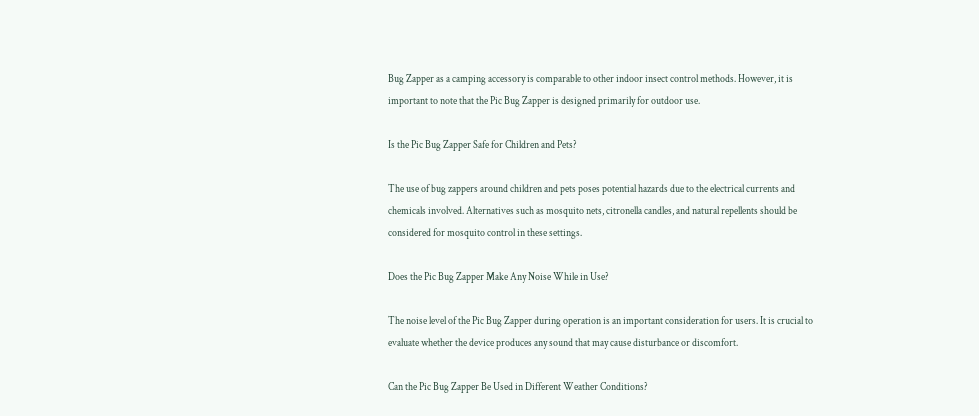Bug Zapper as a camping accessory is comparable to other indoor insect control methods. However, it is important to note that the Pic Bug Zapper is designed primarily for outdoor use.

Is the Pic Bug Zapper Safe for Children and Pets?

The use of bug zappers around children and pets poses potential hazards due to the electrical currents and chemicals involved. Alternatives such as mosquito nets, citronella candles, and natural repellents should be considered for mosquito control in these settings.

Does the Pic Bug Zapper Make Any Noise While in Use?

The noise level of the Pic Bug Zapper during operation is an important consideration for users. It is crucial to evaluate whether the device produces any sound that may cause disturbance or discomfort.

Can the Pic Bug Zapper Be Used in Different Weather Conditions?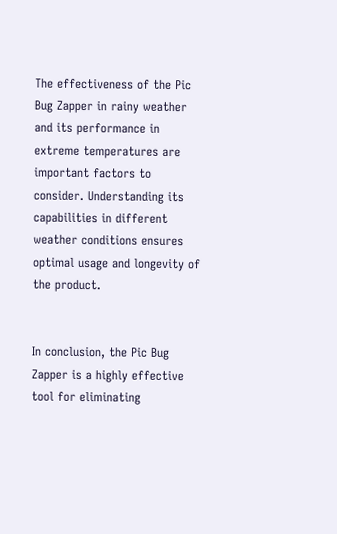The effectiveness of the Pic Bug Zapper in rainy weather and its performance in extreme temperatures are important factors to consider. Understanding its capabilities in different weather conditions ensures optimal usage and longevity of the product.


In conclusion, the Pic Bug Zapper is a highly effective tool for eliminating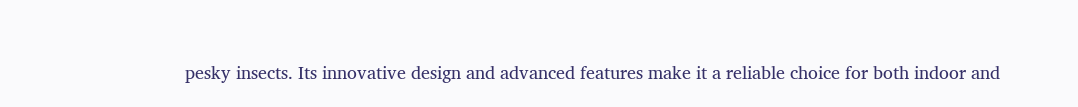pesky insects. Its innovative design and advanced features make it a reliable choice for both indoor and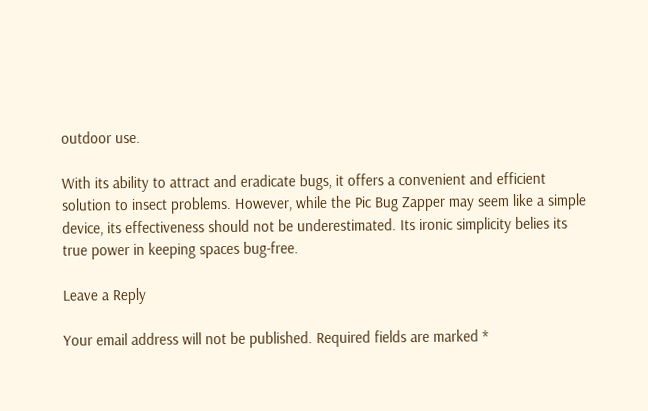outdoor use.

With its ability to attract and eradicate bugs, it offers a convenient and efficient solution to insect problems. However, while the Pic Bug Zapper may seem like a simple device, its effectiveness should not be underestimated. Its ironic simplicity belies its true power in keeping spaces bug-free.

Leave a Reply

Your email address will not be published. Required fields are marked *